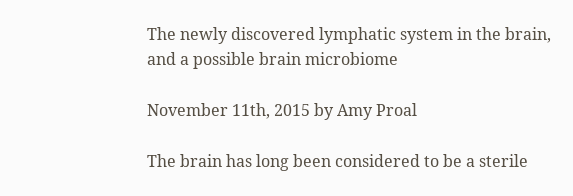The newly discovered lymphatic system in the brain, and a possible brain microbiome

November 11th, 2015 by Amy Proal

The brain has long been considered to be a sterile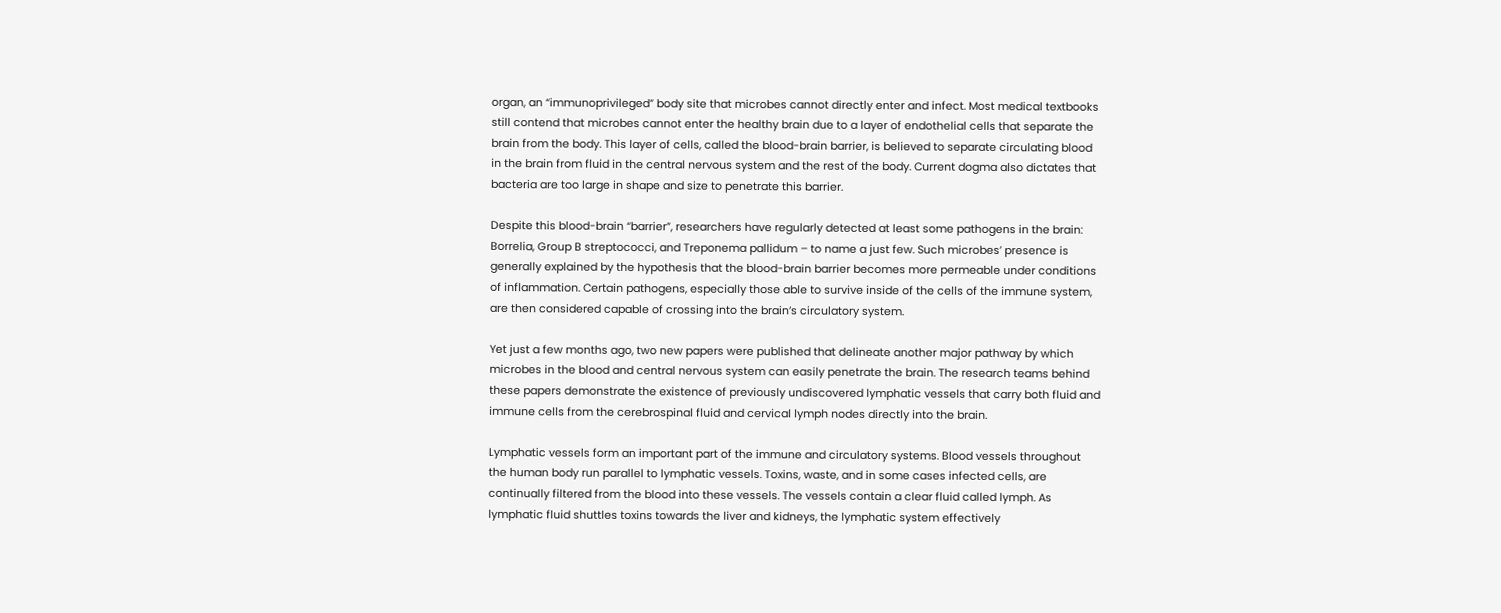organ, an “immunoprivileged” body site that microbes cannot directly enter and infect. Most medical textbooks still contend that microbes cannot enter the healthy brain due to a layer of endothelial cells that separate the brain from the body. This layer of cells, called the blood-brain barrier, is believed to separate circulating blood in the brain from fluid in the central nervous system and the rest of the body. Current dogma also dictates that bacteria are too large in shape and size to penetrate this barrier.

Despite this blood-brain “barrier”, researchers have regularly detected at least some pathogens in the brain: Borrelia, Group B streptococci, and Treponema pallidum – to name a just few. Such microbes’ presence is generally explained by the hypothesis that the blood-brain barrier becomes more permeable under conditions of inflammation. Certain pathogens, especially those able to survive inside of the cells of the immune system, are then considered capable of crossing into the brain’s circulatory system.

Yet just a few months ago, two new papers were published that delineate another major pathway by which microbes in the blood and central nervous system can easily penetrate the brain. The research teams behind these papers demonstrate the existence of previously undiscovered lymphatic vessels that carry both fluid and immune cells from the cerebrospinal fluid and cervical lymph nodes directly into the brain.

Lymphatic vessels form an important part of the immune and circulatory systems. Blood vessels throughout the human body run parallel to lymphatic vessels. Toxins, waste, and in some cases infected cells, are continually filtered from the blood into these vessels. The vessels contain a clear fluid called lymph. As lymphatic fluid shuttles toxins towards the liver and kidneys, the lymphatic system effectively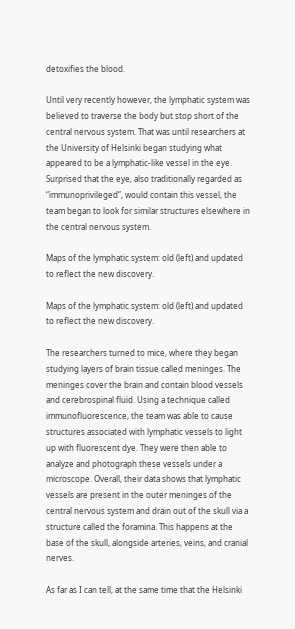detoxifies the blood.

Until very recently however, the lymphatic system was believed to traverse the body but stop short of the central nervous system. That was until researchers at the University of Helsinki began studying what appeared to be a lymphatic-like vessel in the eye. Surprised that the eye, also traditionally regarded as “immunoprivileged”, would contain this vessel, the team began to look for similar structures elsewhere in the central nervous system.

Maps of the lymphatic system: old (left) and updated to reflect the new discovery.

Maps of the lymphatic system: old (left) and updated to reflect the new discovery.

The researchers turned to mice, where they began studying layers of brain tissue called meninges. The meninges cover the brain and contain blood vessels and cerebrospinal fluid. Using a technique called immunofluorescence, the team was able to cause structures associated with lymphatic vessels to light up with fluorescent dye. They were then able to analyze and photograph these vessels under a microscope. Overall, their data shows that lymphatic vessels are present in the outer meninges of the central nervous system and drain out of the skull via a structure called the foramina. This happens at the base of the skull, alongside arteries, veins, and cranial nerves.

As far as I can tell, at the same time that the Helsinki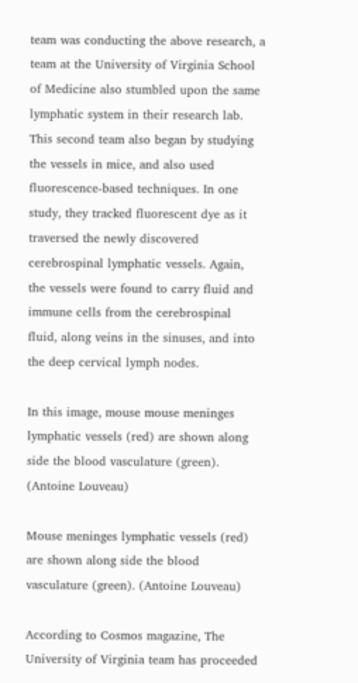team was conducting the above research, a team at the University of Virginia School of Medicine also stumbled upon the same lymphatic system in their research lab. This second team also began by studying the vessels in mice, and also used fluorescence-based techniques. In one study, they tracked fluorescent dye as it traversed the newly discovered cerebrospinal lymphatic vessels. Again, the vessels were found to carry fluid and immune cells from the cerebrospinal fluid, along veins in the sinuses, and into the deep cervical lymph nodes.

In this image, mouse mouse meninges lymphatic vessels (red) are shown along side the blood vasculature (green). (Antoine Louveau)

Mouse meninges lymphatic vessels (red) are shown along side the blood vasculature (green). (Antoine Louveau)

According to Cosmos magazine, The University of Virginia team has proceeded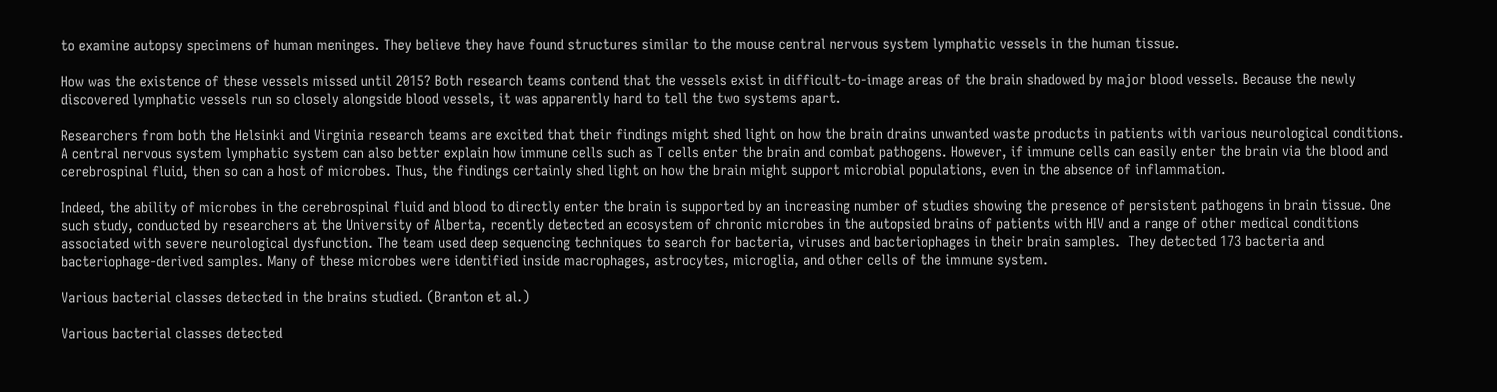to examine autopsy specimens of human meninges. They believe they have found structures similar to the mouse central nervous system lymphatic vessels in the human tissue.

How was the existence of these vessels missed until 2015? Both research teams contend that the vessels exist in difficult-to-image areas of the brain shadowed by major blood vessels. Because the newly discovered lymphatic vessels run so closely alongside blood vessels, it was apparently hard to tell the two systems apart.

Researchers from both the Helsinki and Virginia research teams are excited that their findings might shed light on how the brain drains unwanted waste products in patients with various neurological conditions. A central nervous system lymphatic system can also better explain how immune cells such as T cells enter the brain and combat pathogens. However, if immune cells can easily enter the brain via the blood and cerebrospinal fluid, then so can a host of microbes. Thus, the findings certainly shed light on how the brain might support microbial populations, even in the absence of inflammation.

Indeed, the ability of microbes in the cerebrospinal fluid and blood to directly enter the brain is supported by an increasing number of studies showing the presence of persistent pathogens in brain tissue. One such study, conducted by researchers at the University of Alberta, recently detected an ecosystem of chronic microbes in the autopsied brains of patients with HIV and a range of other medical conditions associated with severe neurological dysfunction. The team used deep sequencing techniques to search for bacteria, viruses and bacteriophages in their brain samples.  They detected 173 bacteria and bacteriophage-derived samples. Many of these microbes were identified inside macrophages, astrocytes, microglia, and other cells of the immune system.

Various bacterial classes detected in the brains studied. (Branton et al.)

Various bacterial classes detected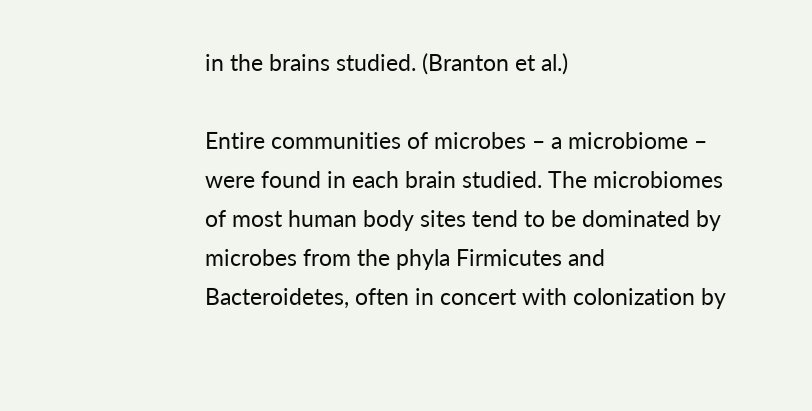in the brains studied. (Branton et al.)

Entire communities of microbes – a microbiome – were found in each brain studied. The microbiomes of most human body sites tend to be dominated by microbes from the phyla Firmicutes and Bacteroidetes, often in concert with colonization by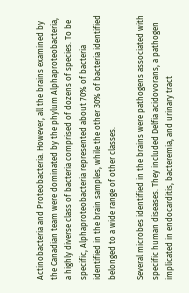Actinobacteria and Proteobacteria. However, all the brains examined by the Canadian team were dominated by the phylum Alphaproteobacteria, a highly diverse class of bacteria comprised of dozens of species. To be specific, Alphaproteobacteria represented about 70% of bacteria identified in the brain samples, while the other 30% of bacteria identified belonged to a wide range of other classes.

Several microbes identified in the brains were pathogens associated with specific human diseases. They included Delfia acidovorans, a pathogen implicated in endocarditis, bacteremia, and urinary tract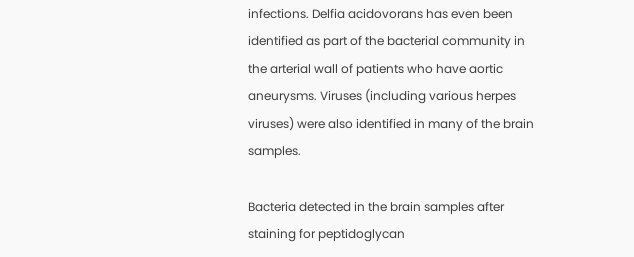infections. Delfia acidovorans has even been identified as part of the bacterial community in the arterial wall of patients who have aortic aneurysms. Viruses (including various herpes viruses) were also identified in many of the brain samples.

Bacteria detected in the brain samples after staining for peptidoglycan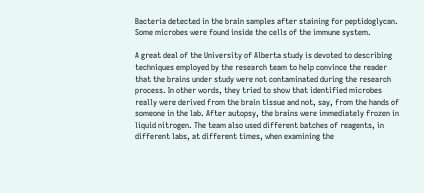Bacteria detected in the brain samples after staining for peptidoglycan. Some microbes were found inside the cells of the immune system.

A great deal of the University of Alberta study is devoted to describing techniques employed by the research team to help convince the reader that the brains under study were not contaminated during the research process. In other words, they tried to show that identified microbes really were derived from the brain tissue and not, say, from the hands of someone in the lab. After autopsy, the brains were immediately frozen in liquid nitrogen. The team also used different batches of reagents, in different labs, at different times, when examining the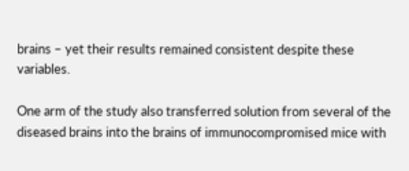brains – yet their results remained consistent despite these variables.

One arm of the study also transferred solution from several of the diseased brains into the brains of immunocompromised mice with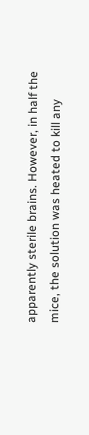apparently sterile brains. However, in half the mice, the solution was heated to kill any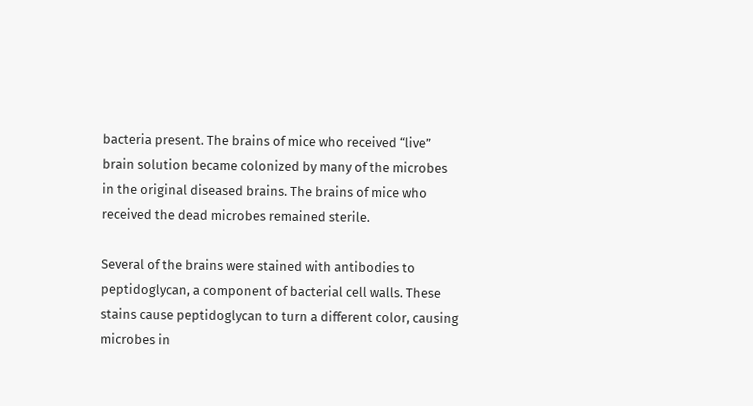bacteria present. The brains of mice who received “live” brain solution became colonized by many of the microbes in the original diseased brains. The brains of mice who received the dead microbes remained sterile.

Several of the brains were stained with antibodies to peptidoglycan, a component of bacterial cell walls. These stains cause peptidoglycan to turn a different color, causing microbes in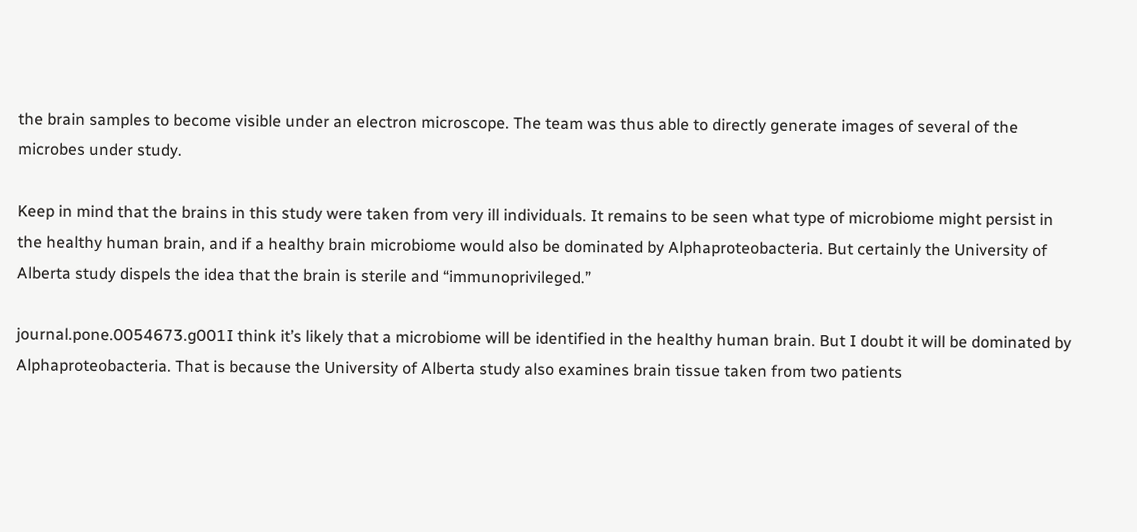the brain samples to become visible under an electron microscope. The team was thus able to directly generate images of several of the microbes under study.

Keep in mind that the brains in this study were taken from very ill individuals. It remains to be seen what type of microbiome might persist in the healthy human brain, and if a healthy brain microbiome would also be dominated by Alphaproteobacteria. But certainly the University of Alberta study dispels the idea that the brain is sterile and “immunoprivileged.”

journal.pone.0054673.g001I think it’s likely that a microbiome will be identified in the healthy human brain. But I doubt it will be dominated by Alphaproteobacteria. That is because the University of Alberta study also examines brain tissue taken from two patients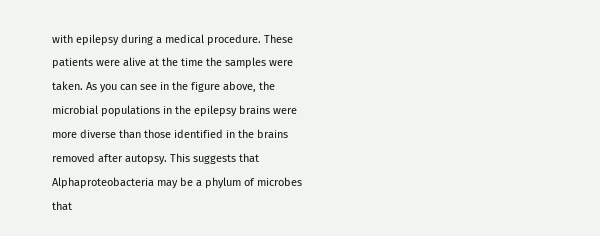with epilepsy during a medical procedure. These patients were alive at the time the samples were taken. As you can see in the figure above, the microbial populations in the epilepsy brains were more diverse than those identified in the brains removed after autopsy. This suggests that Alphaproteobacteria may be a phylum of microbes that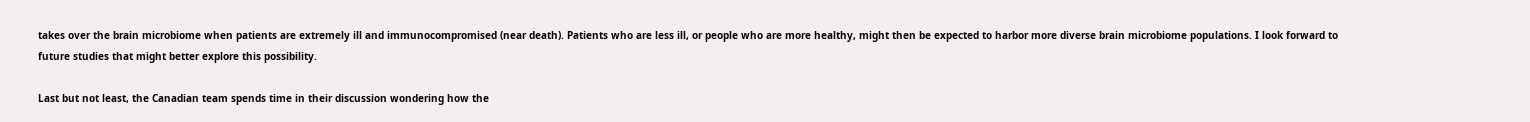takes over the brain microbiome when patients are extremely ill and immunocompromised (near death). Patients who are less ill, or people who are more healthy, might then be expected to harbor more diverse brain microbiome populations. I look forward to future studies that might better explore this possibility.

Last but not least, the Canadian team spends time in their discussion wondering how the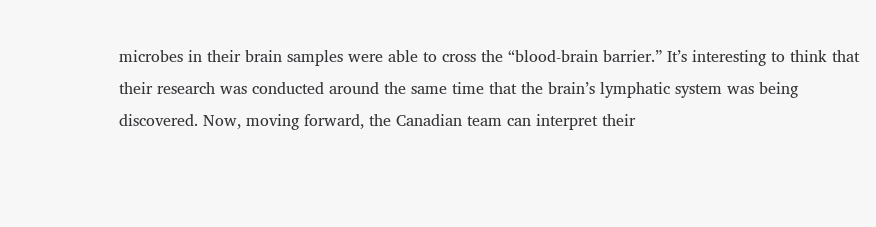microbes in their brain samples were able to cross the “blood-brain barrier.” It’s interesting to think that their research was conducted around the same time that the brain’s lymphatic system was being discovered. Now, moving forward, the Canadian team can interpret their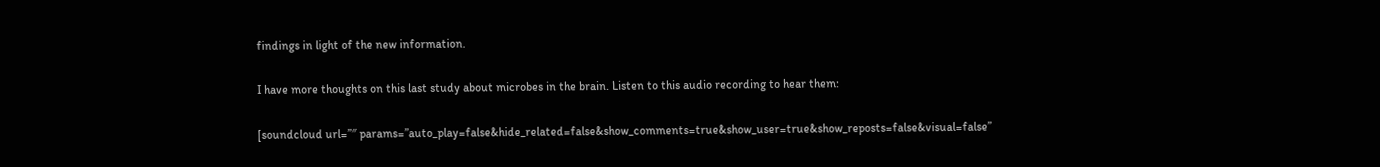findings in light of the new information.

I have more thoughts on this last study about microbes in the brain. Listen to this audio recording to hear them:

[soundcloud url=”″ params=”auto_play=false&hide_related=false&show_comments=true&show_user=true&show_reposts=false&visual=false”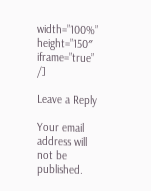width=”100%” height=”150″ iframe=”true” /]

Leave a Reply

Your email address will not be published.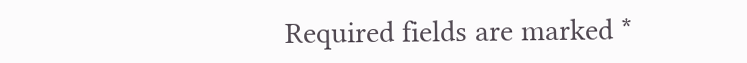Required fields are marked *